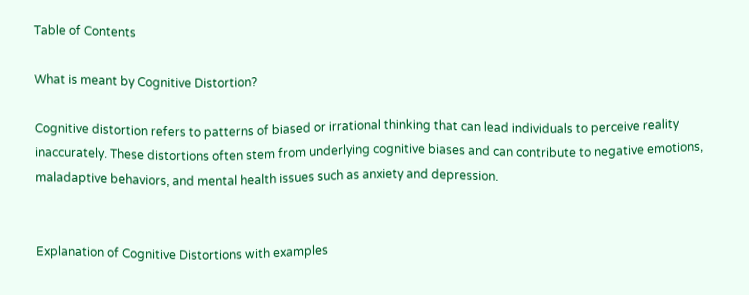Table of Contents

What is meant by Cognitive Distortion?

Cognitive distortion refers to patterns of biased or irrational thinking that can lead individuals to perceive reality inaccurately. These distortions often stem from underlying cognitive biases and can contribute to negative emotions, maladaptive behaviors, and mental health issues such as anxiety and depression.


Explanation of Cognitive Distortions with examples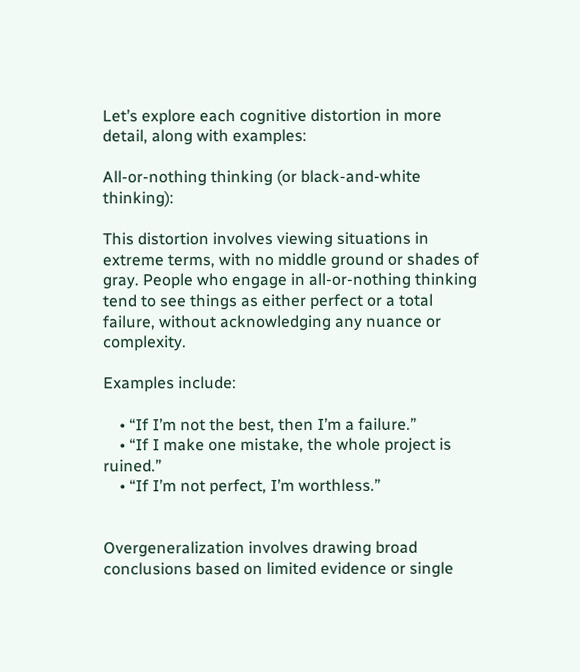Let’s explore each cognitive distortion in more detail, along with examples:

All-or-nothing thinking (or black-and-white thinking):

This distortion involves viewing situations in extreme terms, with no middle ground or shades of gray. People who engage in all-or-nothing thinking tend to see things as either perfect or a total failure, without acknowledging any nuance or complexity.

Examples include:

    • “If I’m not the best, then I’m a failure.”
    • “If I make one mistake, the whole project is ruined.”
    • “If I’m not perfect, I’m worthless.”


Overgeneralization involves drawing broad conclusions based on limited evidence or single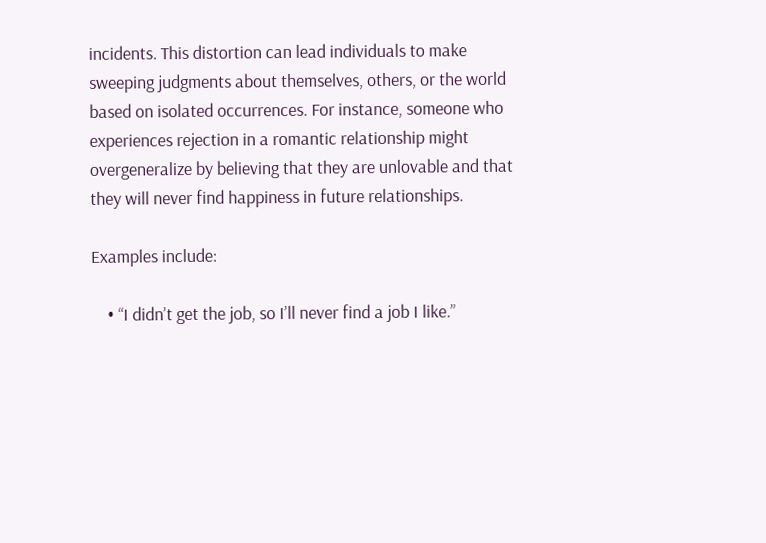incidents. This distortion can lead individuals to make sweeping judgments about themselves, others, or the world based on isolated occurrences. For instance, someone who experiences rejection in a romantic relationship might overgeneralize by believing that they are unlovable and that they will never find happiness in future relationships.

Examples include:

    • “I didn’t get the job, so I’ll never find a job I like.”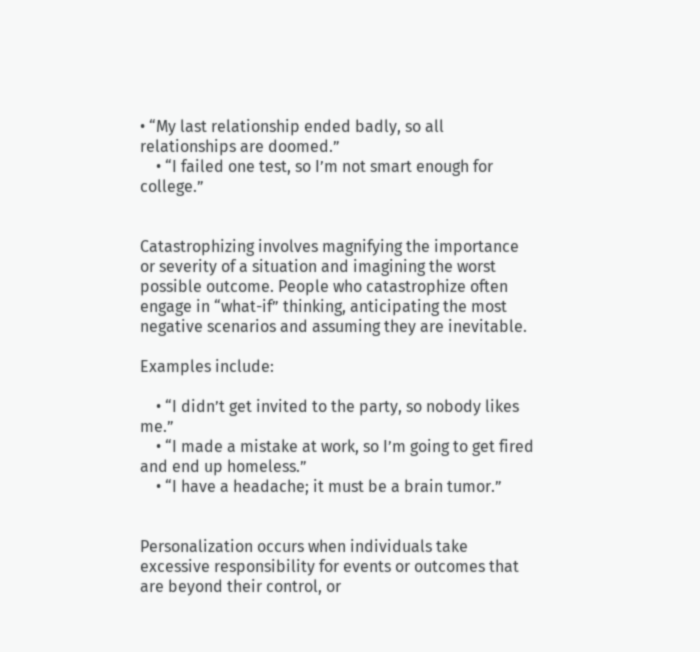• “My last relationship ended badly, so all relationships are doomed.”
    • “I failed one test, so I’m not smart enough for college.”


Catastrophizing involves magnifying the importance or severity of a situation and imagining the worst possible outcome. People who catastrophize often engage in “what-if” thinking, anticipating the most negative scenarios and assuming they are inevitable.

Examples include:

    • “I didn’t get invited to the party, so nobody likes me.”
    • “I made a mistake at work, so I’m going to get fired and end up homeless.”
    • “I have a headache; it must be a brain tumor.”


Personalization occurs when individuals take excessive responsibility for events or outcomes that are beyond their control, or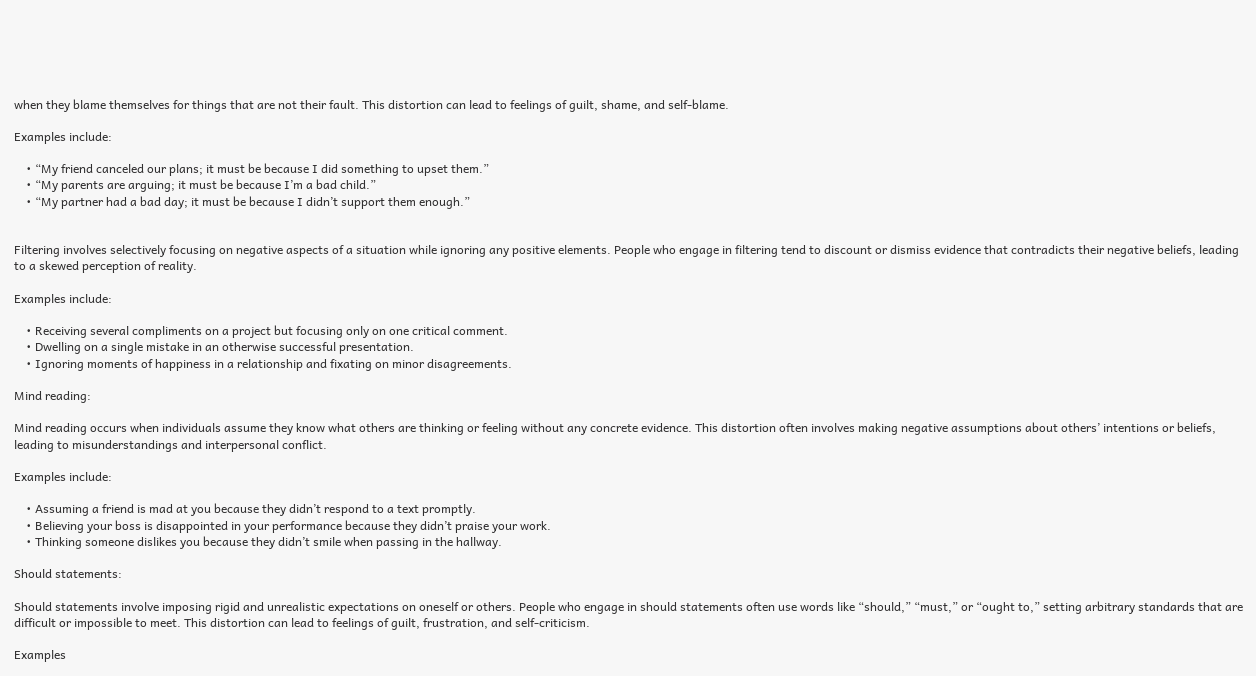when they blame themselves for things that are not their fault. This distortion can lead to feelings of guilt, shame, and self-blame.

Examples include:

    • “My friend canceled our plans; it must be because I did something to upset them.”
    • “My parents are arguing; it must be because I’m a bad child.”
    • “My partner had a bad day; it must be because I didn’t support them enough.”


Filtering involves selectively focusing on negative aspects of a situation while ignoring any positive elements. People who engage in filtering tend to discount or dismiss evidence that contradicts their negative beliefs, leading to a skewed perception of reality.

Examples include:

    • Receiving several compliments on a project but focusing only on one critical comment.
    • Dwelling on a single mistake in an otherwise successful presentation.
    • Ignoring moments of happiness in a relationship and fixating on minor disagreements.

Mind reading:

Mind reading occurs when individuals assume they know what others are thinking or feeling without any concrete evidence. This distortion often involves making negative assumptions about others’ intentions or beliefs, leading to misunderstandings and interpersonal conflict.

Examples include:

    • Assuming a friend is mad at you because they didn’t respond to a text promptly.
    • Believing your boss is disappointed in your performance because they didn’t praise your work.
    • Thinking someone dislikes you because they didn’t smile when passing in the hallway.

Should statements:

Should statements involve imposing rigid and unrealistic expectations on oneself or others. People who engage in should statements often use words like “should,” “must,” or “ought to,” setting arbitrary standards that are difficult or impossible to meet. This distortion can lead to feelings of guilt, frustration, and self-criticism.

Examples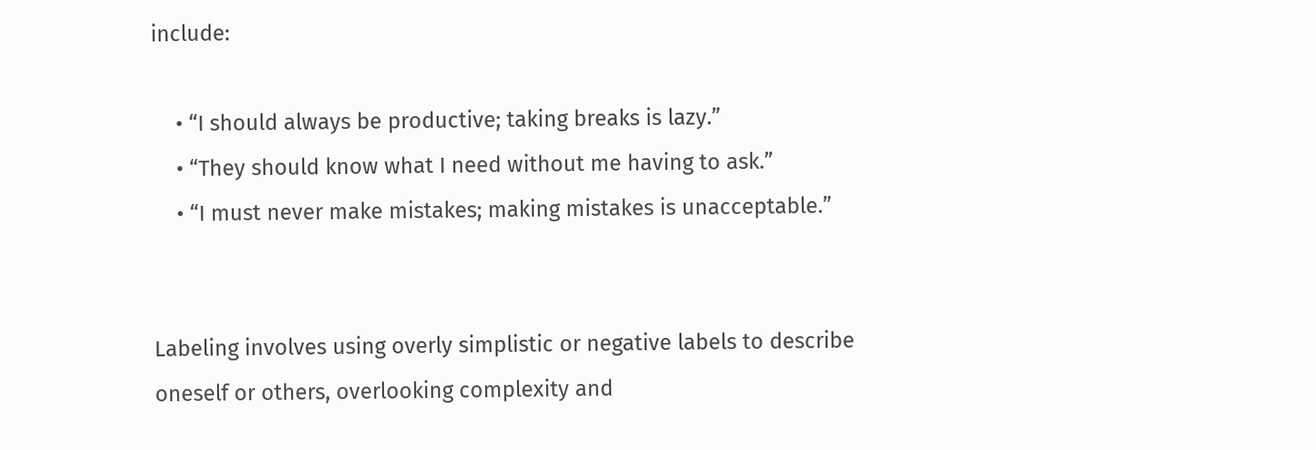include:

    • “I should always be productive; taking breaks is lazy.”
    • “They should know what I need without me having to ask.”
    • “I must never make mistakes; making mistakes is unacceptable.”


Labeling involves using overly simplistic or negative labels to describe oneself or others, overlooking complexity and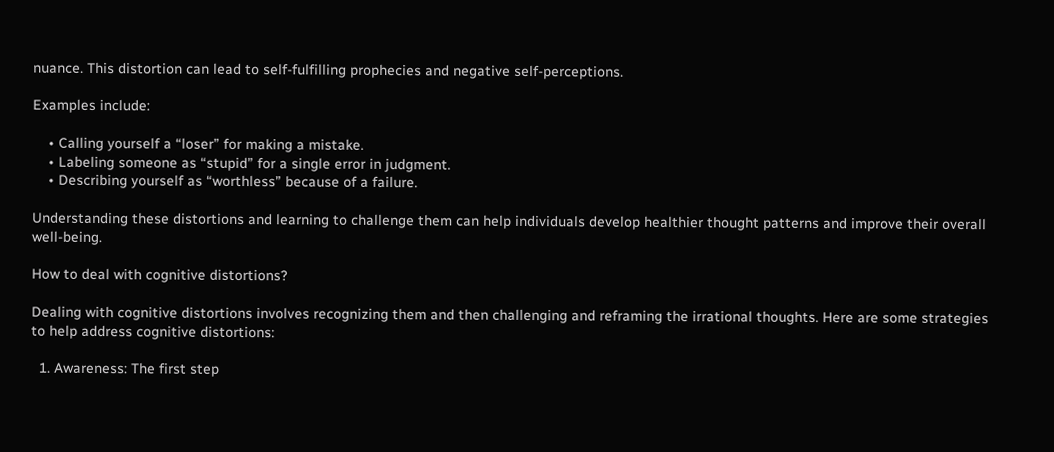nuance. This distortion can lead to self-fulfilling prophecies and negative self-perceptions.

Examples include:

    • Calling yourself a “loser” for making a mistake.
    • Labeling someone as “stupid” for a single error in judgment.
    • Describing yourself as “worthless” because of a failure.

Understanding these distortions and learning to challenge them can help individuals develop healthier thought patterns and improve their overall well-being.

How to deal with cognitive distortions?

Dealing with cognitive distortions involves recognizing them and then challenging and reframing the irrational thoughts. Here are some strategies to help address cognitive distortions:

  1. Awareness: The first step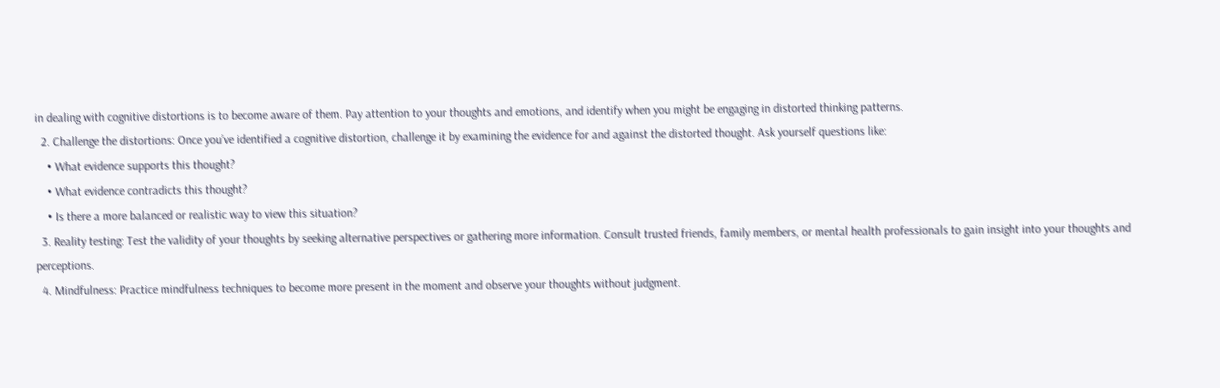in dealing with cognitive distortions is to become aware of them. Pay attention to your thoughts and emotions, and identify when you might be engaging in distorted thinking patterns.
  2. Challenge the distortions: Once you’ve identified a cognitive distortion, challenge it by examining the evidence for and against the distorted thought. Ask yourself questions like:
    • What evidence supports this thought?
    • What evidence contradicts this thought?
    • Is there a more balanced or realistic way to view this situation?
  3. Reality testing: Test the validity of your thoughts by seeking alternative perspectives or gathering more information. Consult trusted friends, family members, or mental health professionals to gain insight into your thoughts and perceptions.
  4. Mindfulness: Practice mindfulness techniques to become more present in the moment and observe your thoughts without judgment.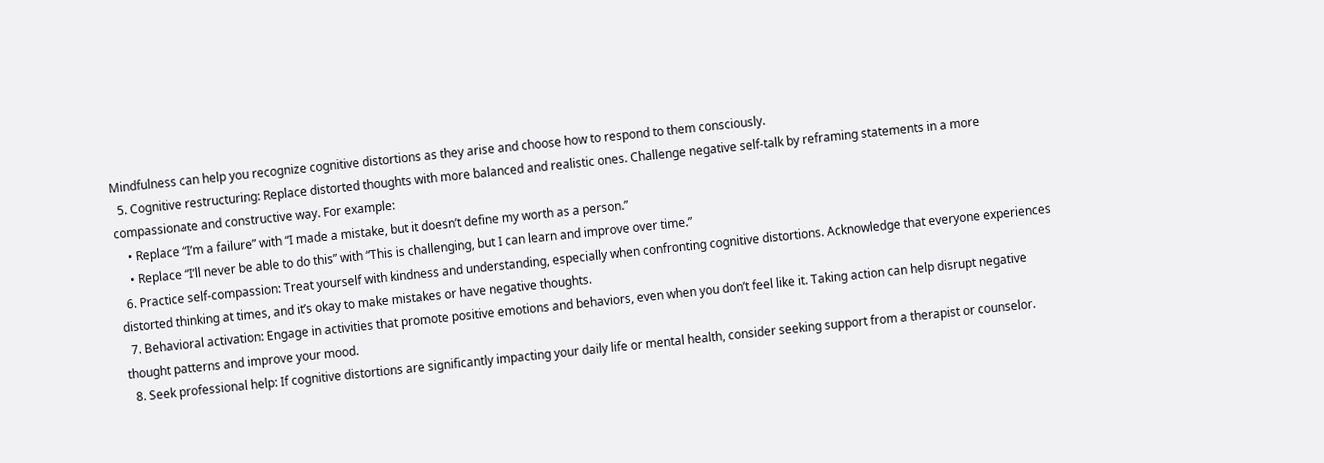Mindfulness can help you recognize cognitive distortions as they arise and choose how to respond to them consciously.
  5. Cognitive restructuring: Replace distorted thoughts with more balanced and realistic ones. Challenge negative self-talk by reframing statements in a more compassionate and constructive way. For example:
    • Replace “I’m a failure” with “I made a mistake, but it doesn’t define my worth as a person.”
    • Replace “I’ll never be able to do this” with “This is challenging, but I can learn and improve over time.”
  6. Practice self-compassion: Treat yourself with kindness and understanding, especially when confronting cognitive distortions. Acknowledge that everyone experiences distorted thinking at times, and it’s okay to make mistakes or have negative thoughts.
  7. Behavioral activation: Engage in activities that promote positive emotions and behaviors, even when you don’t feel like it. Taking action can help disrupt negative thought patterns and improve your mood.
  8. Seek professional help: If cognitive distortions are significantly impacting your daily life or mental health, consider seeking support from a therapist or counselor.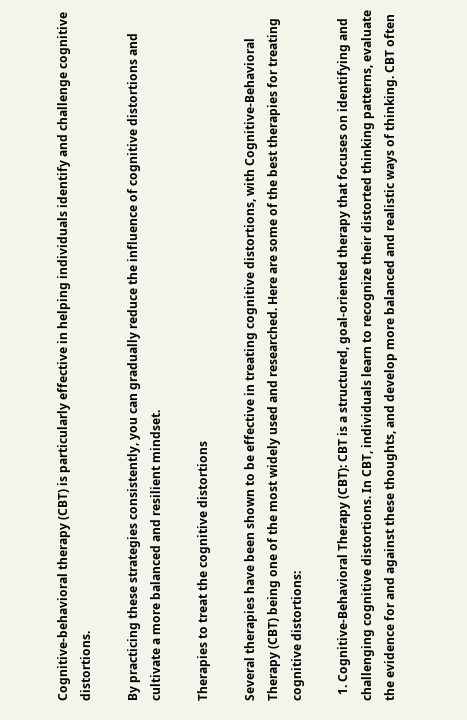Cognitive-behavioral therapy (CBT) is particularly effective in helping individuals identify and challenge cognitive distortions.

By practicing these strategies consistently, you can gradually reduce the influence of cognitive distortions and cultivate a more balanced and resilient mindset.

Therapies to treat the cognitive distortions

Several therapies have been shown to be effective in treating cognitive distortions, with Cognitive-Behavioral Therapy (CBT) being one of the most widely used and researched. Here are some of the best therapies for treating cognitive distortions:

  1. Cognitive-Behavioral Therapy (CBT): CBT is a structured, goal-oriented therapy that focuses on identifying and challenging cognitive distortions. In CBT, individuals learn to recognize their distorted thinking patterns, evaluate the evidence for and against these thoughts, and develop more balanced and realistic ways of thinking. CBT often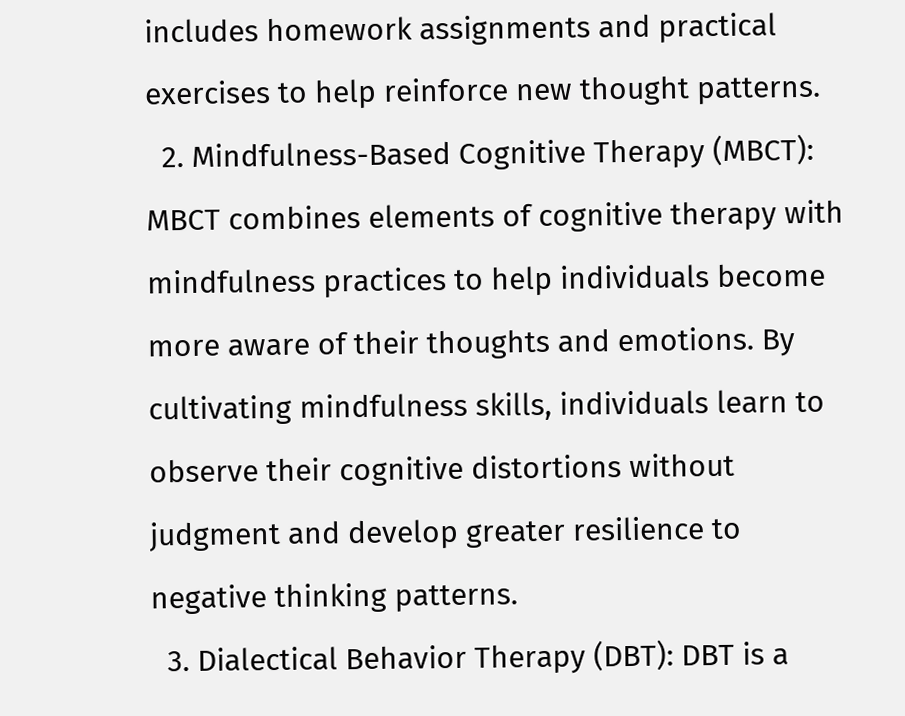includes homework assignments and practical exercises to help reinforce new thought patterns.
  2. Mindfulness-Based Cognitive Therapy (MBCT): MBCT combines elements of cognitive therapy with mindfulness practices to help individuals become more aware of their thoughts and emotions. By cultivating mindfulness skills, individuals learn to observe their cognitive distortions without judgment and develop greater resilience to negative thinking patterns.
  3. Dialectical Behavior Therapy (DBT): DBT is a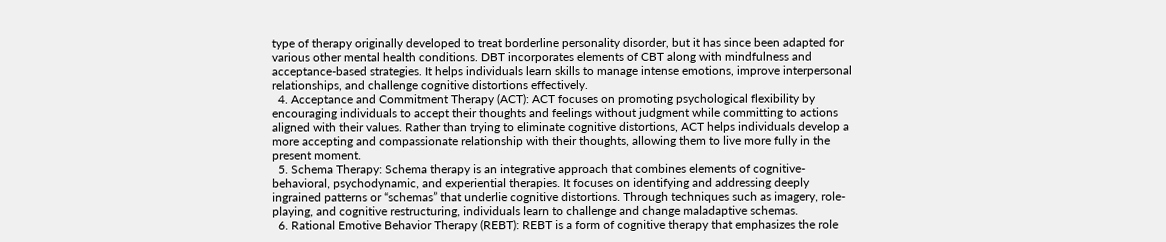type of therapy originally developed to treat borderline personality disorder, but it has since been adapted for various other mental health conditions. DBT incorporates elements of CBT along with mindfulness and acceptance-based strategies. It helps individuals learn skills to manage intense emotions, improve interpersonal relationships, and challenge cognitive distortions effectively.
  4. Acceptance and Commitment Therapy (ACT): ACT focuses on promoting psychological flexibility by encouraging individuals to accept their thoughts and feelings without judgment while committing to actions aligned with their values. Rather than trying to eliminate cognitive distortions, ACT helps individuals develop a more accepting and compassionate relationship with their thoughts, allowing them to live more fully in the present moment.
  5. Schema Therapy: Schema therapy is an integrative approach that combines elements of cognitive-behavioral, psychodynamic, and experiential therapies. It focuses on identifying and addressing deeply ingrained patterns or “schemas” that underlie cognitive distortions. Through techniques such as imagery, role-playing, and cognitive restructuring, individuals learn to challenge and change maladaptive schemas.
  6. Rational Emotive Behavior Therapy (REBT): REBT is a form of cognitive therapy that emphasizes the role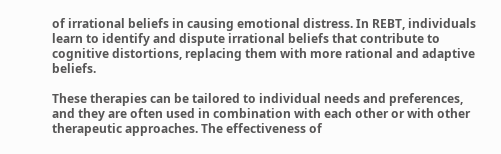of irrational beliefs in causing emotional distress. In REBT, individuals learn to identify and dispute irrational beliefs that contribute to cognitive distortions, replacing them with more rational and adaptive beliefs.

These therapies can be tailored to individual needs and preferences, and they are often used in combination with each other or with other therapeutic approaches. The effectiveness of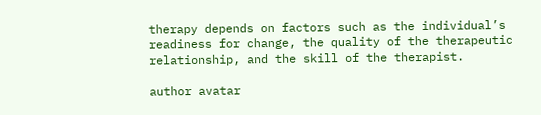therapy depends on factors such as the individual’s readiness for change, the quality of the therapeutic relationship, and the skill of the therapist.

author avatar